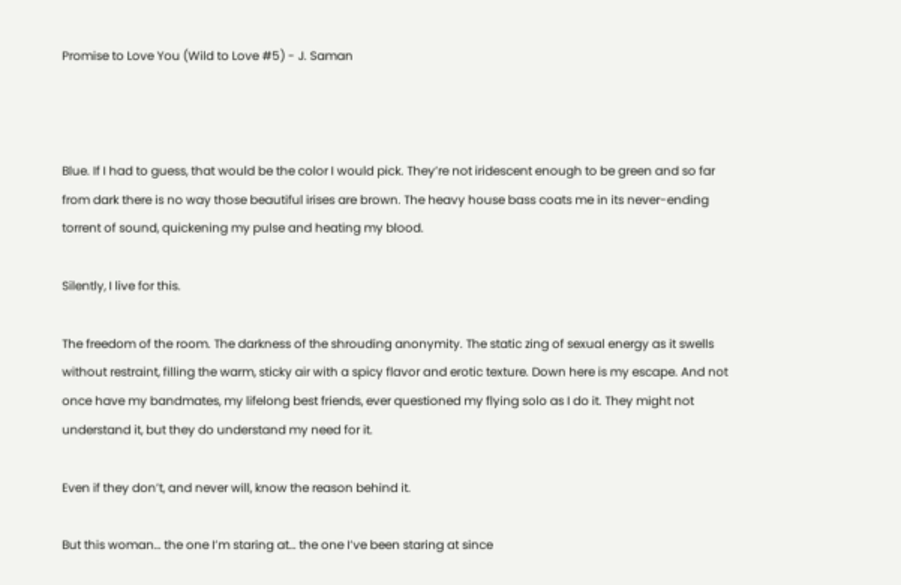Promise to Love You (Wild to Love #5) - J. Saman



Blue. If I had to guess, that would be the color I would pick. They’re not iridescent enough to be green and so far from dark there is no way those beautiful irises are brown. The heavy house bass coats me in its never-ending torrent of sound, quickening my pulse and heating my blood.

Silently, I live for this.

The freedom of the room. The darkness of the shrouding anonymity. The static zing of sexual energy as it swells without restraint, filling the warm, sticky air with a spicy flavor and erotic texture. Down here is my escape. And not once have my bandmates, my lifelong best friends, ever questioned my flying solo as I do it. They might not understand it, but they do understand my need for it.

Even if they don’t, and never will, know the reason behind it.

But this woman… the one I’m staring at… the one I’ve been staring at since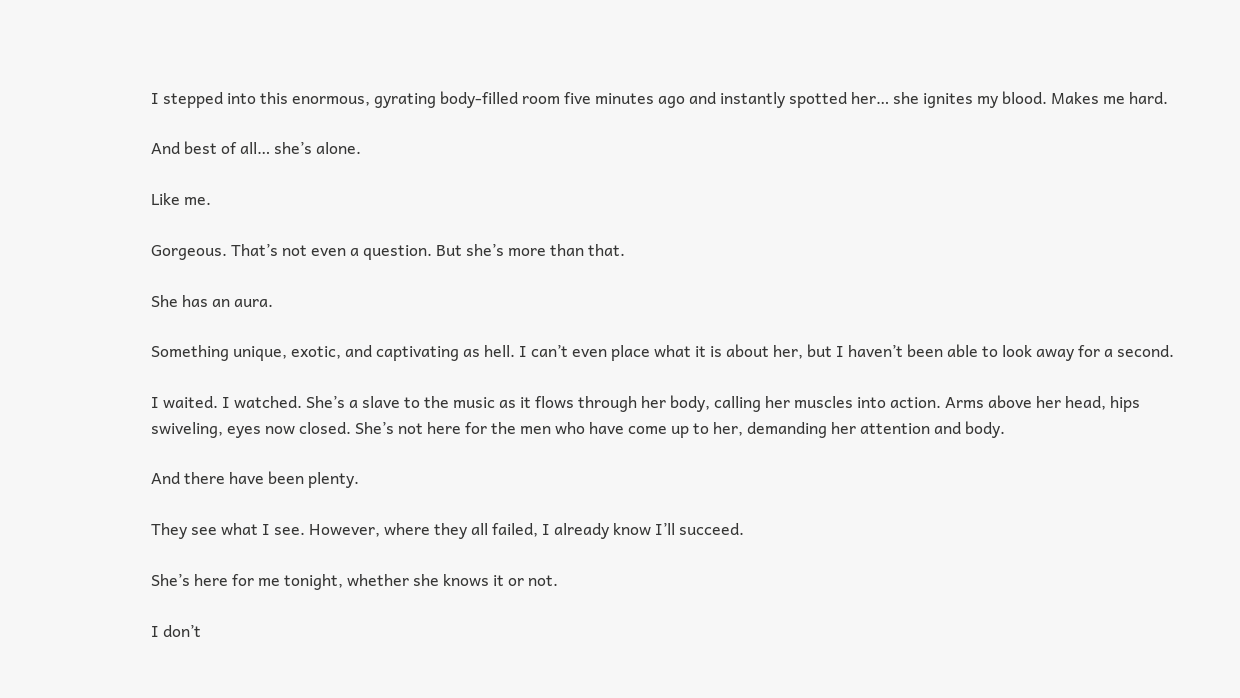I stepped into this enormous, gyrating body-filled room five minutes ago and instantly spotted her… she ignites my blood. Makes me hard.

And best of all… she’s alone.

Like me.

Gorgeous. That’s not even a question. But she’s more than that.

She has an aura.

Something unique, exotic, and captivating as hell. I can’t even place what it is about her, but I haven’t been able to look away for a second.

I waited. I watched. She’s a slave to the music as it flows through her body, calling her muscles into action. Arms above her head, hips swiveling, eyes now closed. She’s not here for the men who have come up to her, demanding her attention and body.

And there have been plenty.

They see what I see. However, where they all failed, I already know I’ll succeed.

She’s here for me tonight, whether she knows it or not.

I don’t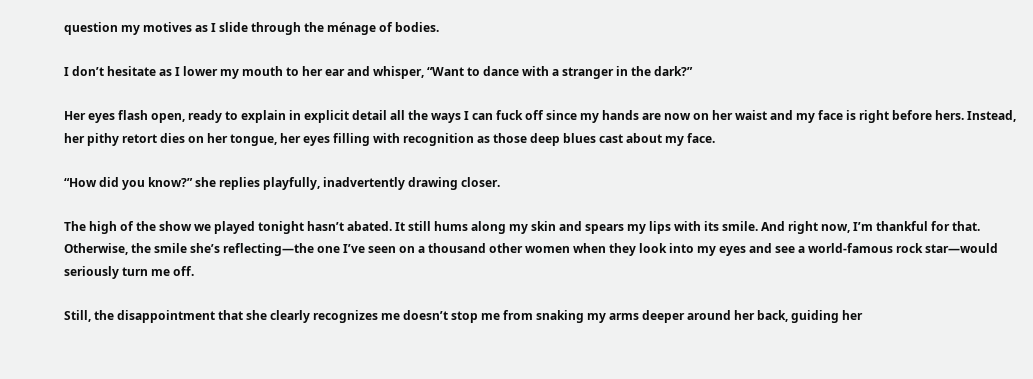question my motives as I slide through the ménage of bodies.

I don’t hesitate as I lower my mouth to her ear and whisper, “Want to dance with a stranger in the dark?”

Her eyes flash open, ready to explain in explicit detail all the ways I can fuck off since my hands are now on her waist and my face is right before hers. Instead, her pithy retort dies on her tongue, her eyes filling with recognition as those deep blues cast about my face.

“How did you know?” she replies playfully, inadvertently drawing closer.

The high of the show we played tonight hasn’t abated. It still hums along my skin and spears my lips with its smile. And right now, I’m thankful for that. Otherwise, the smile she’s reflecting—the one I’ve seen on a thousand other women when they look into my eyes and see a world-famous rock star—would seriously turn me off.

Still, the disappointment that she clearly recognizes me doesn’t stop me from snaking my arms deeper around her back, guiding her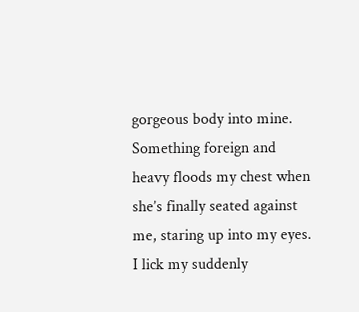gorgeous body into mine. Something foreign and heavy floods my chest when she’s finally seated against me, staring up into my eyes. I lick my suddenly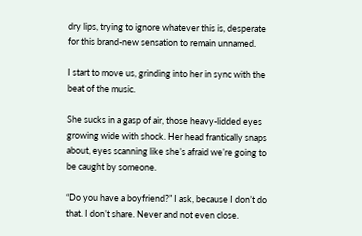dry lips, trying to ignore whatever this is, desperate for this brand-new sensation to remain unnamed.

I start to move us, grinding into her in sync with the beat of the music.

She sucks in a gasp of air, those heavy-lidded eyes growing wide with shock. Her head frantically snaps about, eyes scanning like she’s afraid we’re going to be caught by someone.

“Do you have a boyfriend?” I ask, because I don’t do that. I don’t share. Never and not even close.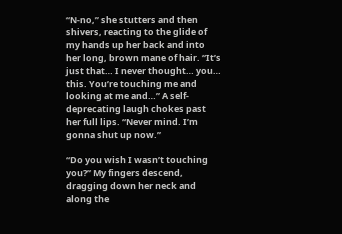“N-no,” she stutters and then shivers, reacting to the glide of my hands up her back and into her long, brown mane of hair. “It’s just that… I never thought… you… this. You’re touching me and looking at me and…” A self-deprecating laugh chokes past her full lips. “Never mind. I’m gonna shut up now.”

“Do you wish I wasn’t touching you?” My fingers descend, dragging down her neck and along the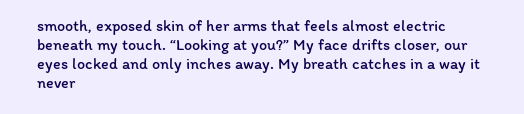smooth, exposed skin of her arms that feels almost electric beneath my touch. “Looking at you?” My face drifts closer, our eyes locked and only inches away. My breath catches in a way it never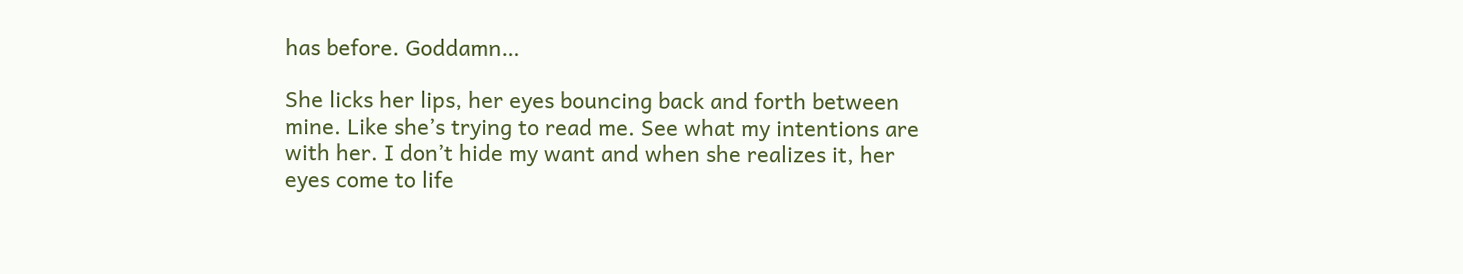has before. Goddamn…

She licks her lips, her eyes bouncing back and forth between mine. Like she’s trying to read me. See what my intentions are with her. I don’t hide my want and when she realizes it, her eyes come to life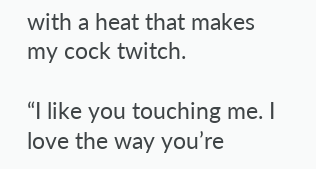with a heat that makes my cock twitch.

“I like you touching me. I love the way you’re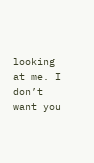looking at me. I don’t want you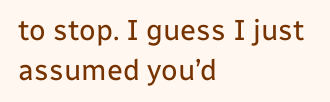to stop. I guess I just assumed you’d